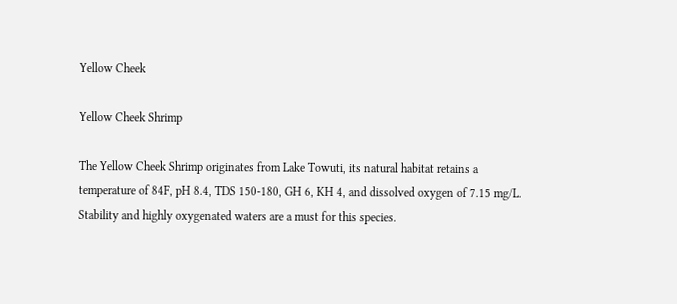Yellow Cheek

Yellow Cheek Shrimp

The Yellow Cheek Shrimp originates from Lake Towuti, its natural habitat retains a temperature of 84F, pH 8.4, TDS 150-180, GH 6, KH 4, and dissolved oxygen of 7.15 mg/L. Stability and highly oxygenated waters are a must for this species.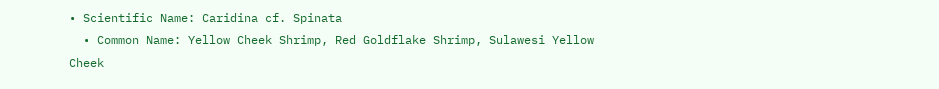• Scientific Name: Caridina cf. Spinata
  • Common Name: Yellow Cheek Shrimp, Red Goldflake Shrimp, Sulawesi Yellow Cheek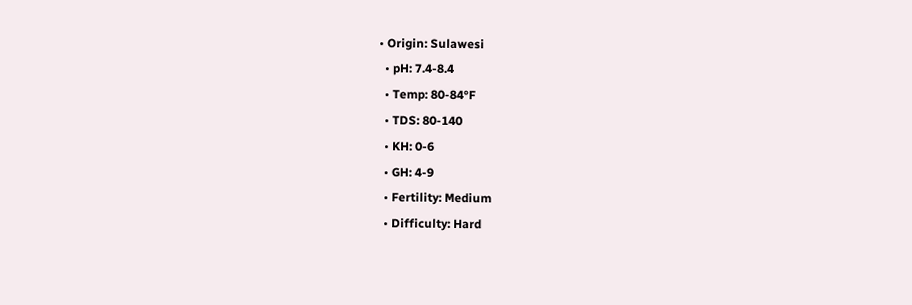• Origin: Sulawesi
  • pH: 7.4-8.4
  • Temp: 80-84°F
  • TDS: 80-140
  • KH: 0-6
  • GH: 4-9
  • Fertility: Medium
  • Difficulty: Hard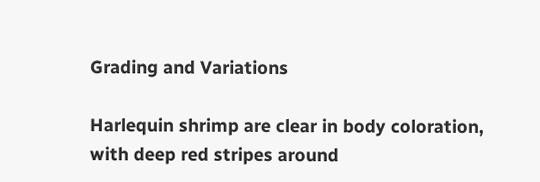Grading and Variations

Harlequin shrimp are clear in body coloration, with deep red stripes around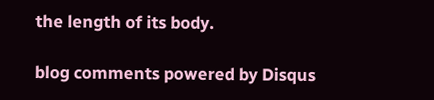the length of its body.

blog comments powered by Disqus